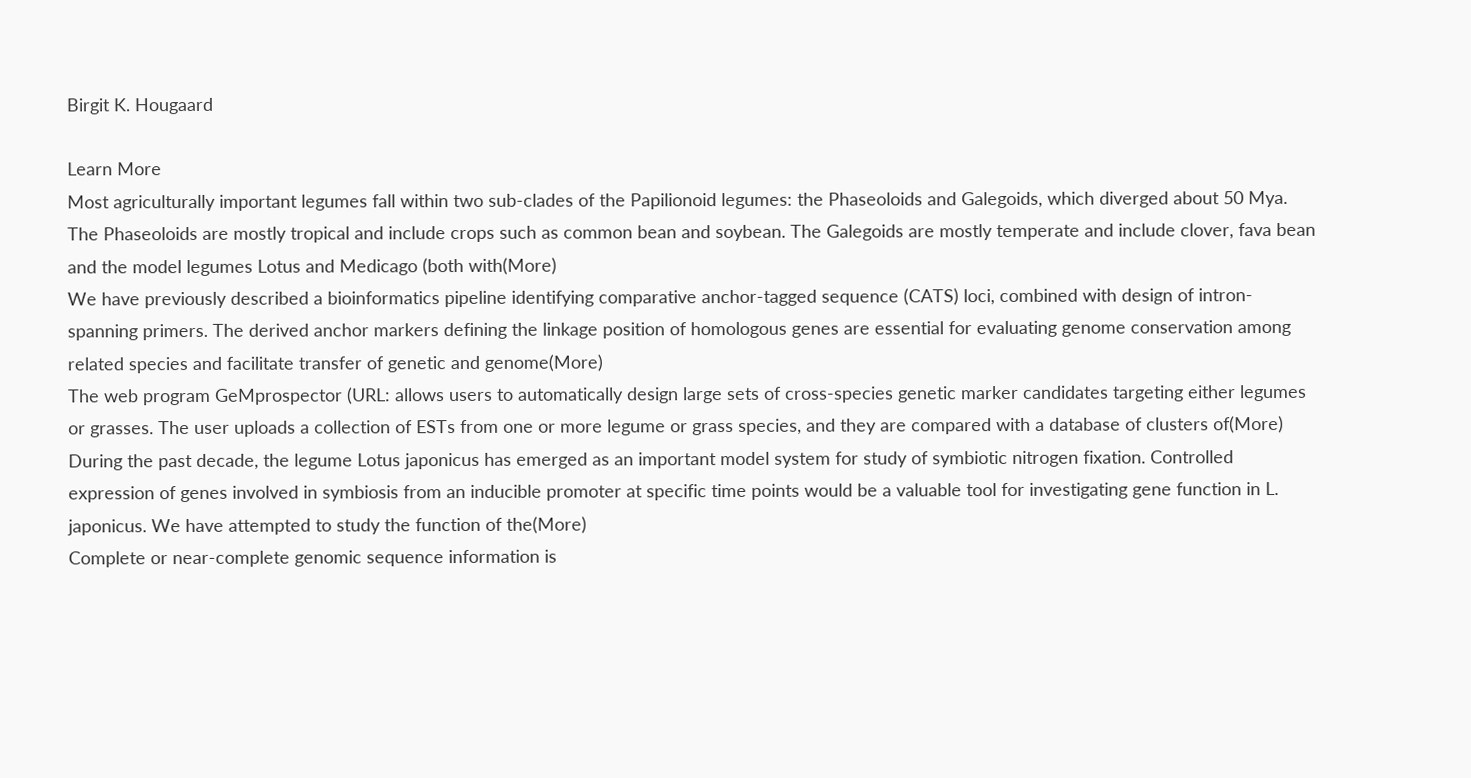Birgit K. Hougaard

Learn More
Most agriculturally important legumes fall within two sub-clades of the Papilionoid legumes: the Phaseoloids and Galegoids, which diverged about 50 Mya. The Phaseoloids are mostly tropical and include crops such as common bean and soybean. The Galegoids are mostly temperate and include clover, fava bean and the model legumes Lotus and Medicago (both with(More)
We have previously described a bioinformatics pipeline identifying comparative anchor-tagged sequence (CATS) loci, combined with design of intron-spanning primers. The derived anchor markers defining the linkage position of homologous genes are essential for evaluating genome conservation among related species and facilitate transfer of genetic and genome(More)
The web program GeMprospector (URL: allows users to automatically design large sets of cross-species genetic marker candidates targeting either legumes or grasses. The user uploads a collection of ESTs from one or more legume or grass species, and they are compared with a database of clusters of(More)
During the past decade, the legume Lotus japonicus has emerged as an important model system for study of symbiotic nitrogen fixation. Controlled expression of genes involved in symbiosis from an inducible promoter at specific time points would be a valuable tool for investigating gene function in L. japonicus. We have attempted to study the function of the(More)
Complete or near-complete genomic sequence information is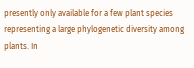presently only available for a few plant species representing a large phylogenetic diversity among plants. In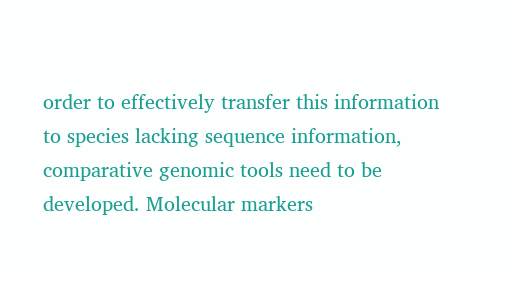order to effectively transfer this information to species lacking sequence information, comparative genomic tools need to be developed. Molecular markers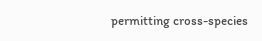permitting cross-species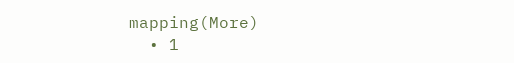mapping(More)
  • 1